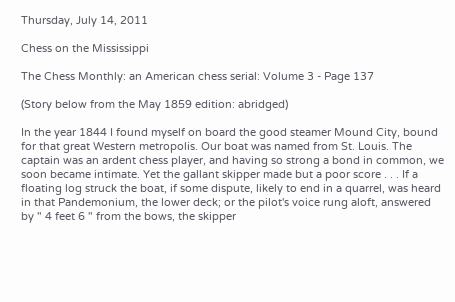Thursday, July 14, 2011

Chess on the Mississippi

The Chess Monthly: an American chess serial: Volume 3 - Page 137

(Story below from the May 1859 edition: abridged)

In the year 1844 I found myself on board the good steamer Mound City, bound for that great Western metropolis. Our boat was named from St. Louis. The captain was an ardent chess player, and having so strong a bond in common, we soon became intimate. Yet the gallant skipper made but a poor score . . . If a floating log struck the boat, if some dispute, likely to end in a quarrel, was heard in that Pandemonium, the lower deck; or the pilot's voice rung aloft, answered by " 4 feet 6 " from the bows, the skipper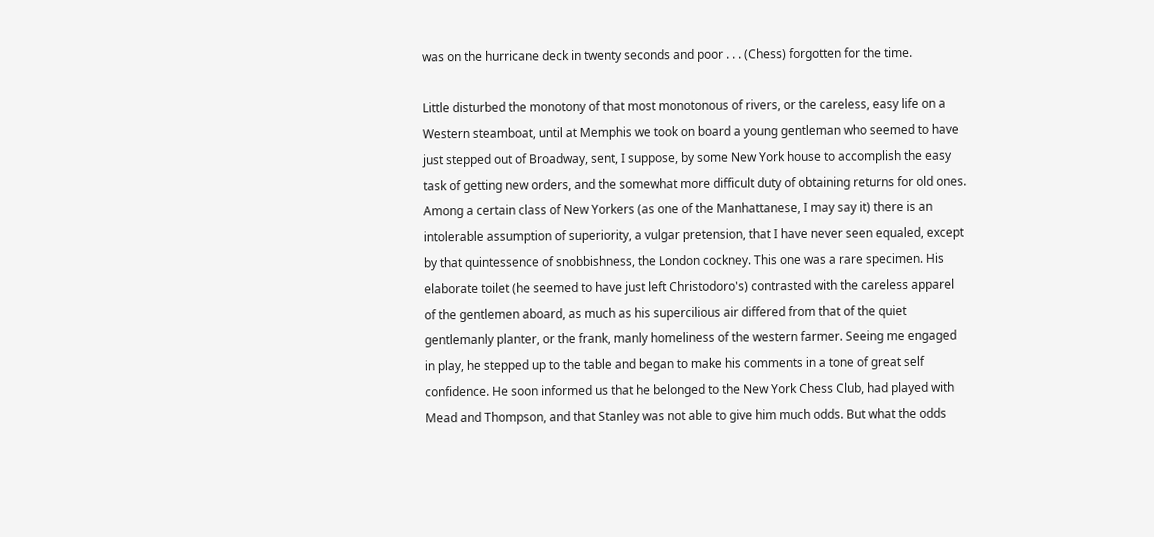was on the hurricane deck in twenty seconds and poor . . . (Chess) forgotten for the time.

Little disturbed the monotony of that most monotonous of rivers, or the careless, easy life on a Western steamboat, until at Memphis we took on board a young gentleman who seemed to have just stepped out of Broadway, sent, I suppose, by some New York house to accomplish the easy task of getting new orders, and the somewhat more difficult duty of obtaining returns for old ones. Among a certain class of New Yorkers (as one of the Manhattanese, I may say it) there is an intolerable assumption of superiority, a vulgar pretension, that I have never seen equaled, except by that quintessence of snobbishness, the London cockney. This one was a rare specimen. His elaborate toilet (he seemed to have just left Christodoro's) contrasted with the careless apparel of the gentlemen aboard, as much as his supercilious air differed from that of the quiet gentlemanly planter, or the frank, manly homeliness of the western farmer. Seeing me engaged in play, he stepped up to the table and began to make his comments in a tone of great self confidence. He soon informed us that he belonged to the New York Chess Club, had played with Mead and Thompson, and that Stanley was not able to give him much odds. But what the odds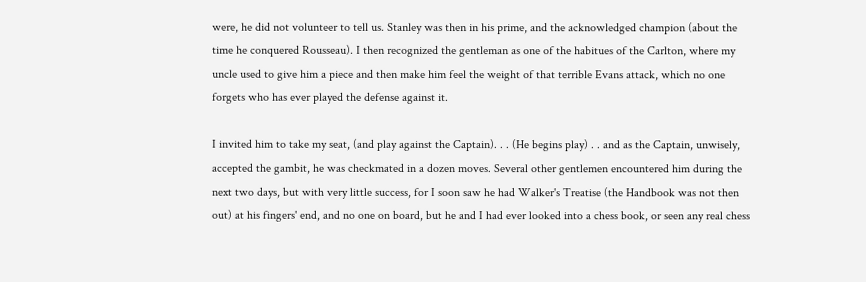were, he did not volunteer to tell us. Stanley was then in his prime, and the acknowledged champion (about the time he conquered Rousseau). I then recognized the gentleman as one of the habitues of the Carlton, where my uncle used to give him a piece and then make him feel the weight of that terrible Evans attack, which no one forgets who has ever played the defense against it.

I invited him to take my seat, (and play against the Captain). . . (He begins play) . . and as the Captain, unwisely, accepted the gambit, he was checkmated in a dozen moves. Several other gentlemen encountered him during the next two days, but with very little success, for I soon saw he had Walker's Treatise (the Handbook was not then out) at his fingers' end, and no one on board, but he and I had ever looked into a chess book, or seen any real chess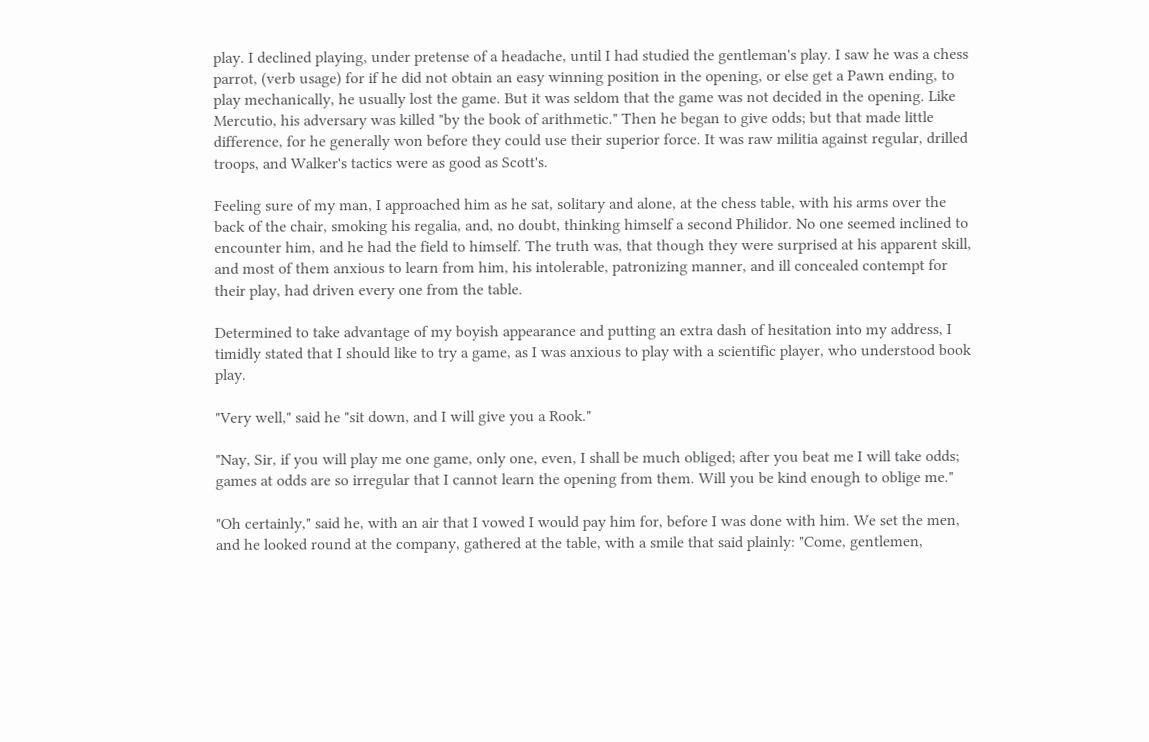play. I declined playing, under pretense of a headache, until I had studied the gentleman's play. I saw he was a chess parrot, (verb usage) for if he did not obtain an easy winning position in the opening, or else get a Pawn ending, to play mechanically, he usually lost the game. But it was seldom that the game was not decided in the opening. Like Mercutio, his adversary was killed "by the book of arithmetic." Then he began to give odds; but that made little difference, for he generally won before they could use their superior force. It was raw militia against regular, drilled troops, and Walker's tactics were as good as Scott's.

Feeling sure of my man, I approached him as he sat, solitary and alone, at the chess table, with his arms over the back of the chair, smoking his regalia, and, no doubt, thinking himself a second Philidor. No one seemed inclined to encounter him, and he had the field to himself. The truth was, that though they were surprised at his apparent skill, and most of them anxious to learn from him, his intolerable, patronizing manner, and ill concealed contempt for their play, had driven every one from the table.

Determined to take advantage of my boyish appearance and putting an extra dash of hesitation into my address, I timidly stated that I should like to try a game, as I was anxious to play with a scientific player, who understood book play.

"Very well," said he "sit down, and I will give you a Rook."

"Nay, Sir, if you will play me one game, only one, even, I shall be much obliged; after you beat me I will take odds; games at odds are so irregular that I cannot learn the opening from them. Will you be kind enough to oblige me."

"Oh certainly," said he, with an air that I vowed I would pay him for, before I was done with him. We set the men, and he looked round at the company, gathered at the table, with a smile that said plainly: "Come, gentlemen,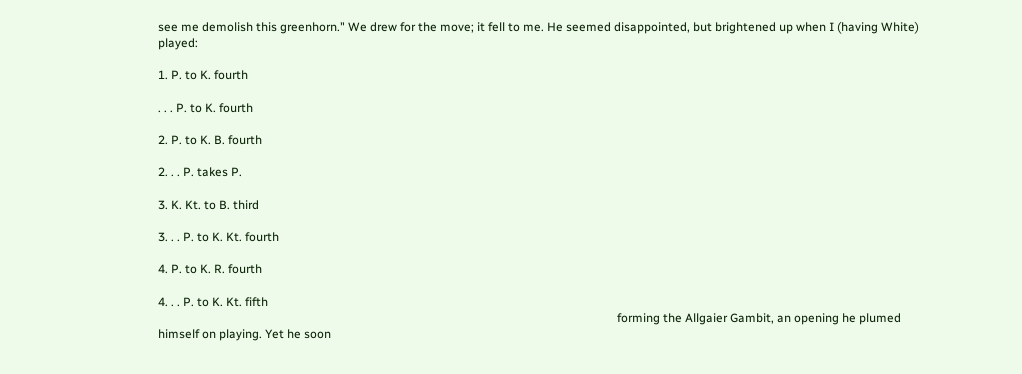see me demolish this greenhorn." We drew for the move; it fell to me. He seemed disappointed, but brightened up when I (having White) played:

1. P. to K. fourth

. . . P. to K. fourth

2. P. to K. B. fourth

2. . . P. takes P.

3. K. Kt. to B. third

3. . . P. to K. Kt. fourth

4. P. to K. R. fourth

4. . . P. to K. Kt. fifth
                                                                                                                                                         forming the Allgaier Gambit, an opening he plumed himself on playing. Yet he soon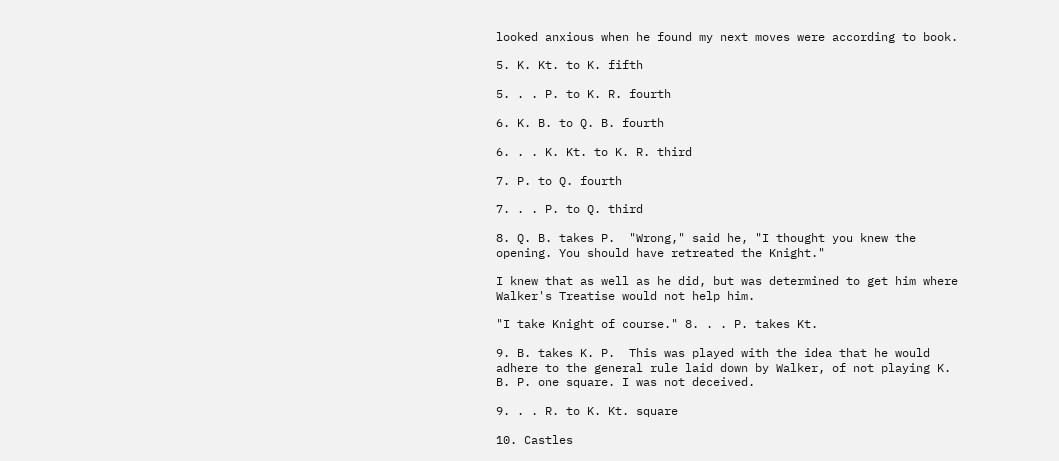looked anxious when he found my next moves were according to book.

5. K. Kt. to K. fifth

5. . . P. to K. R. fourth

6. K. B. to Q. B. fourth

6. . . K. Kt. to K. R. third

7. P. to Q. fourth

7. . . P. to Q. third

8. Q. B. takes P.  "Wrong," said he, "I thought you knew the opening. You should have retreated the Knight."

I knew that as well as he did, but was determined to get him where Walker's Treatise would not help him.

"I take Knight of course." 8. . . P. takes Kt.

9. B. takes K. P.  This was played with the idea that he would adhere to the general rule laid down by Walker, of not playing K. B. P. one square. I was not deceived.

9. . . R. to K. Kt. square

10. Castles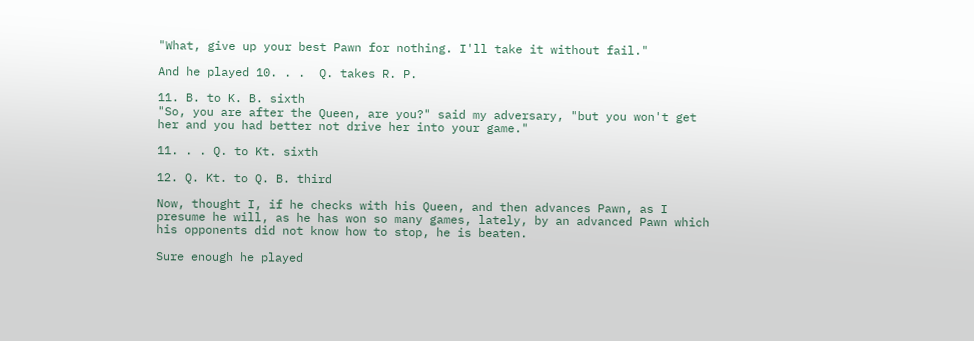"What, give up your best Pawn for nothing. I'll take it without fail."

And he played 10. . .  Q. takes R. P.

11. B. to K. B. sixth
"So, you are after the Queen, are you?" said my adversary, "but you won't get her and you had better not drive her into your game."

11. . . Q. to Kt. sixth

12. Q. Kt. to Q. B. third

Now, thought I, if he checks with his Queen, and then advances Pawn, as I presume he will, as he has won so many games, lately, by an advanced Pawn which his opponents did not know how to stop, he is beaten.

Sure enough he played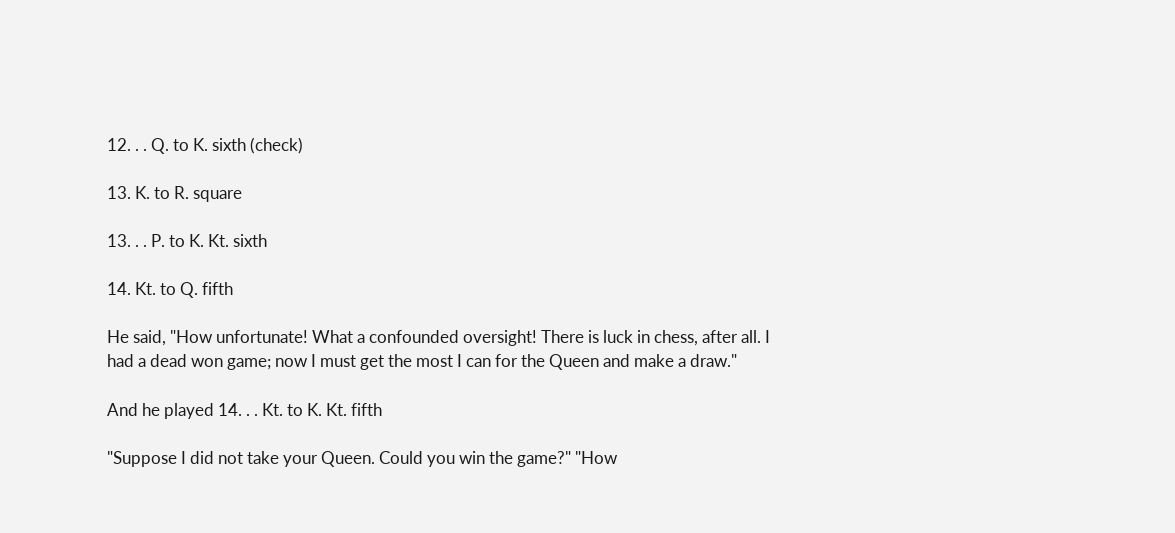12. . . Q. to K. sixth (check)

13. K. to R. square

13. . . P. to K. Kt. sixth

14. Kt. to Q. fifth

He said, "How unfortunate! What a confounded oversight! There is luck in chess, after all. I had a dead won game; now I must get the most I can for the Queen and make a draw."

And he played 14. . . Kt. to K. Kt. fifth

"Suppose I did not take your Queen. Could you win the game?" "How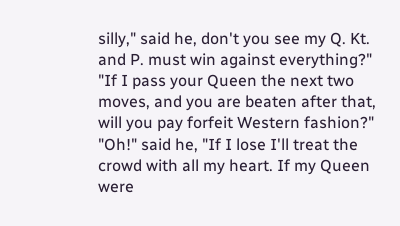silly," said he, don't you see my Q. Kt. and P. must win against everything?" "If I pass your Queen the next two moves, and you are beaten after that, will you pay forfeit Western fashion?" "Oh!" said he, "If I lose I'll treat the crowd with all my heart. If my Queen were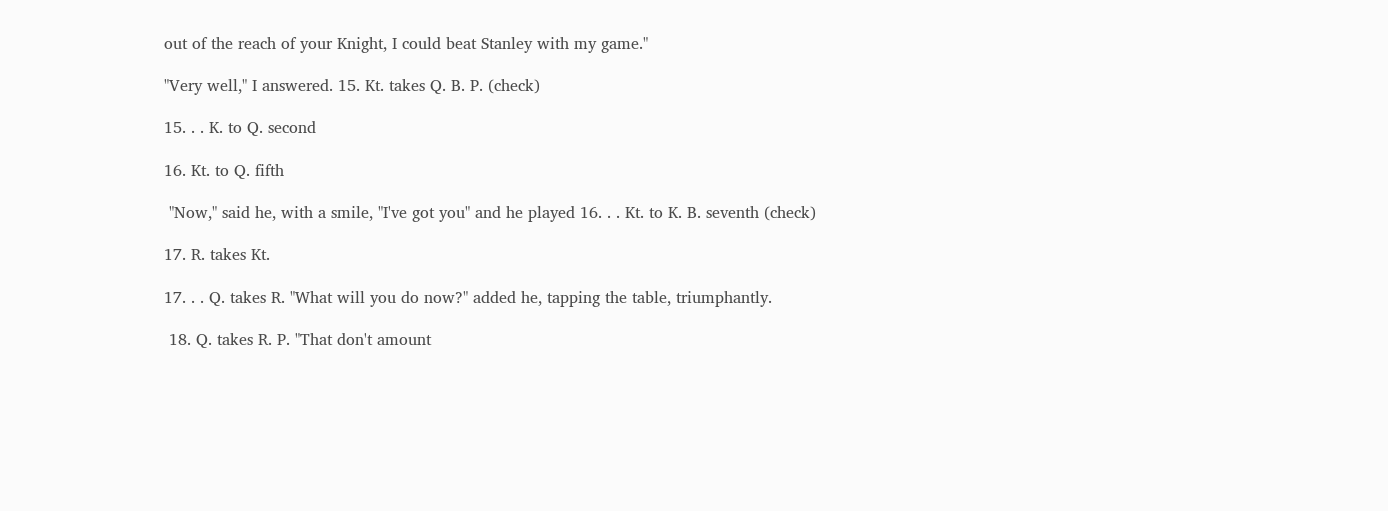out of the reach of your Knight, I could beat Stanley with my game."

"Very well," I answered. 15. Kt. takes Q. B. P. (check)

15. . . K. to Q. second

16. Kt. to Q. fifth

 "Now," said he, with a smile, "I've got you" and he played 16. . . Kt. to K. B. seventh (check)

17. R. takes Kt.

17. . . Q. takes R. "What will you do now?" added he, tapping the table, triumphantly.

 18. Q. takes R. P. "That don't amount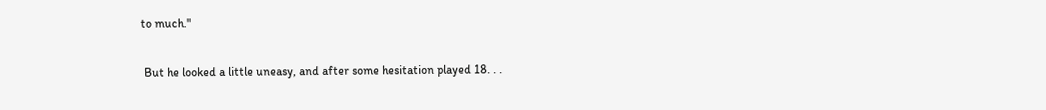to much."

 But he looked a little uneasy, and after some hesitation played 18. . .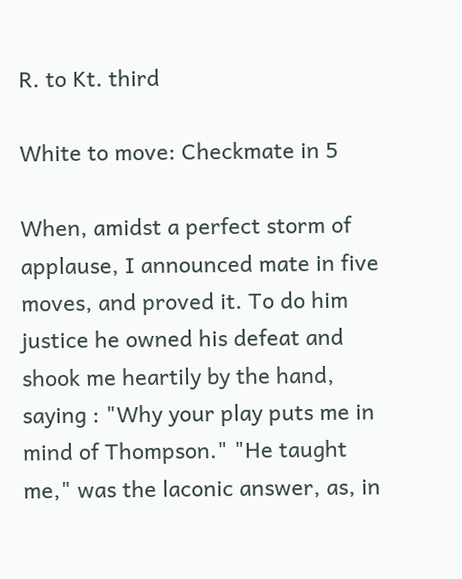R. to Kt. third

White to move: Checkmate in 5

When, amidst a perfect storm of applause, I announced mate in five moves, and proved it. To do him justice he owned his defeat and shook me heartily by the hand, saying : "Why your play puts me in mind of Thompson." "He taught me," was the laconic answer, as, in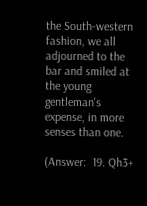the South-western fashion, we all adjourned to the bar and smiled at the young gentleman's expense, in more senses than one.

(Answer:  19. Qh3+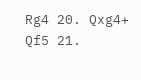Rg4 20. Qxg4+ Qf5 21.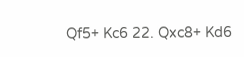Qf5+ Kc6 22. Qxc8+ Kd6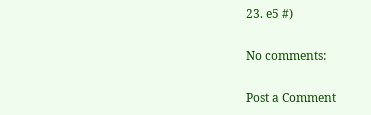23. e5 #)

No comments:

Post a Comment